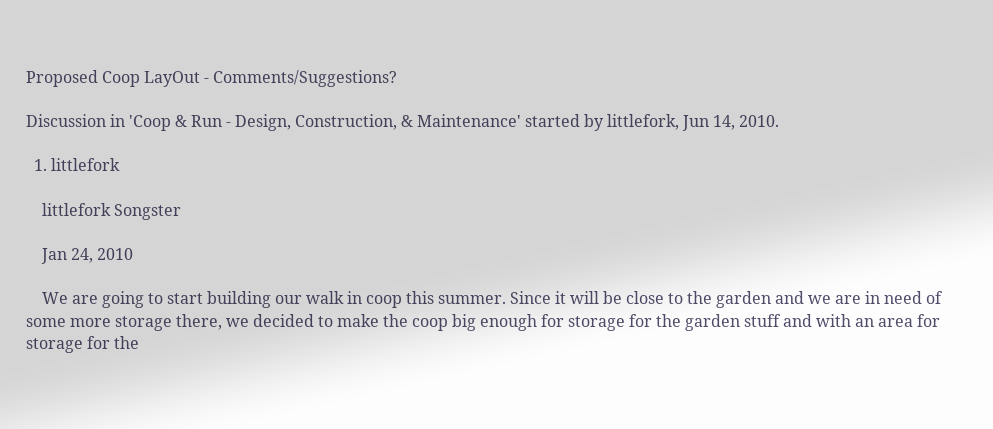Proposed Coop LayOut - Comments/Suggestions?

Discussion in 'Coop & Run - Design, Construction, & Maintenance' started by littlefork, Jun 14, 2010.

  1. littlefork

    littlefork Songster

    Jan 24, 2010

    We are going to start building our walk in coop this summer. Since it will be close to the garden and we are in need of some more storage there, we decided to make the coop big enough for storage for the garden stuff and with an area for storage for the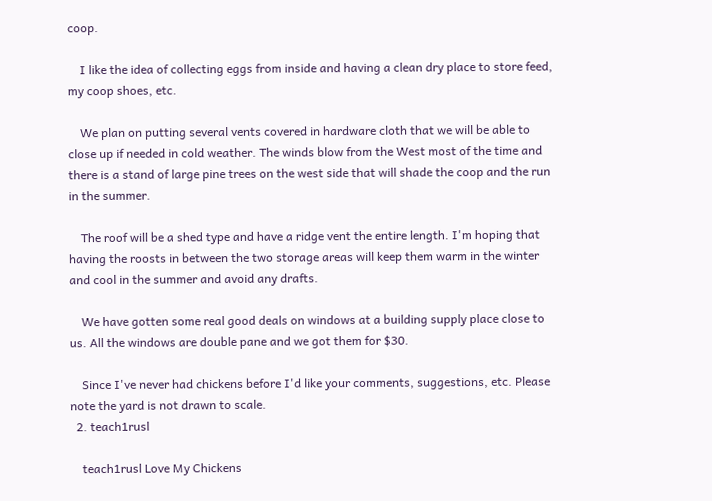coop.

    I like the idea of collecting eggs from inside and having a clean dry place to store feed, my coop shoes, etc.

    We plan on putting several vents covered in hardware cloth that we will be able to close up if needed in cold weather. The winds blow from the West most of the time and there is a stand of large pine trees on the west side that will shade the coop and the run in the summer.

    The roof will be a shed type and have a ridge vent the entire length. I'm hoping that having the roosts in between the two storage areas will keep them warm in the winter and cool in the summer and avoid any drafts.

    We have gotten some real good deals on windows at a building supply place close to us. All the windows are double pane and we got them for $30.

    Since I've never had chickens before I'd like your comments, suggestions, etc. Please note the yard is not drawn to scale.
  2. teach1rusl

    teach1rusl Love My Chickens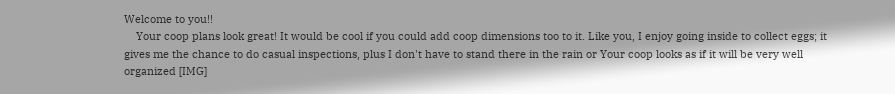Welcome to you!!
    Your coop plans look great! It would be cool if you could add coop dimensions too to it. Like you, I enjoy going inside to collect eggs; it gives me the chance to do casual inspections, plus I don't have to stand there in the rain or Your coop looks as if it will be very well organized [IMG]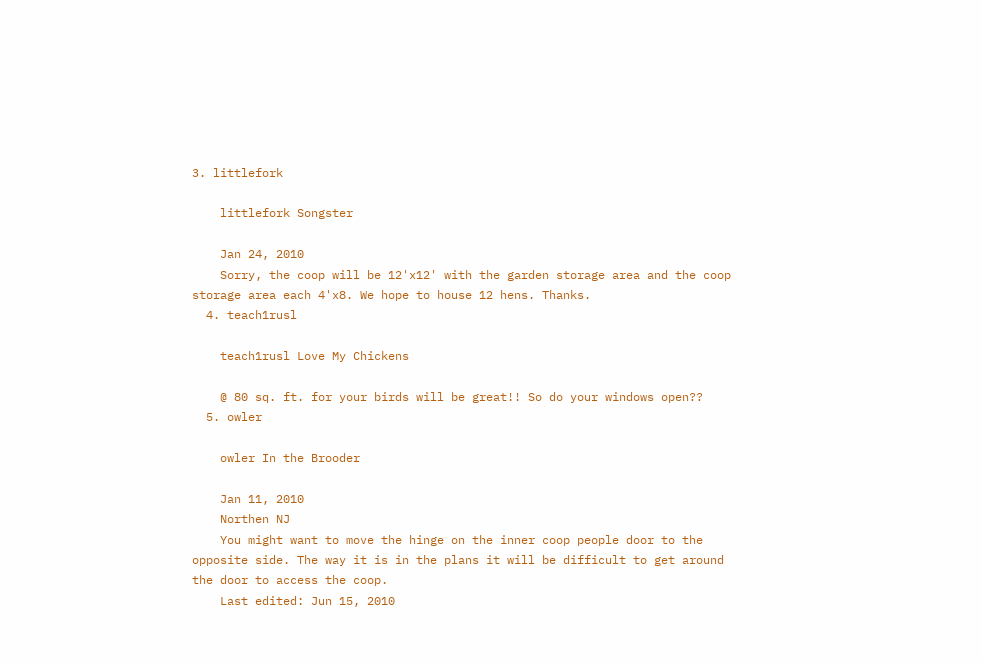3. littlefork

    littlefork Songster

    Jan 24, 2010
    Sorry, the coop will be 12'x12' with the garden storage area and the coop storage area each 4'x8. We hope to house 12 hens. Thanks.
  4. teach1rusl

    teach1rusl Love My Chickens

    @ 80 sq. ft. for your birds will be great!! So do your windows open??
  5. owler

    owler In the Brooder

    Jan 11, 2010
    Northen NJ
    You might want to move the hinge on the inner coop people door to the opposite side. The way it is in the plans it will be difficult to get around the door to access the coop.
    Last edited: Jun 15, 2010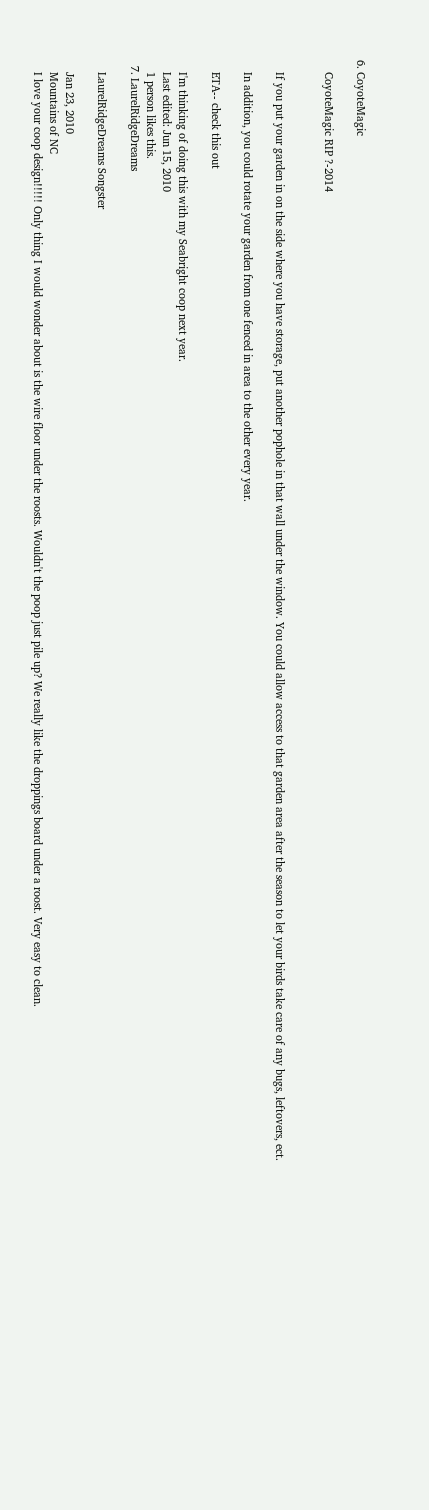6. CoyoteMagic

    CoyoteMagic RIP ?-2014


    If you put your garden in on the side where you have storage, put another pophole in that wall under the window. You could allow access to that garden area after the season to let your birds take care of any bugs, leftovers, ect.

    In addition, you could rotate your garden from one fenced in area to the other every year.

    ETA-- check this out

    I'm thinking of doing this with my Seabright coop next year.
    Last edited: Jun 15, 2010
    1 person likes this.
  7. LaurelRidgeDreams

    LaurelRidgeDreams Songster

    Jan 23, 2010
    Mountains of NC
    I love your coop design!!!!! Only thing I would wonder about is the wire floor under the roosts. Wouldn't the poop just pile up? We really like the droppings board under a roost. Very easy to clean.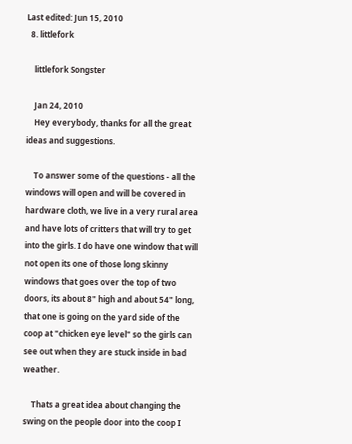Last edited: Jun 15, 2010
  8. littlefork

    littlefork Songster

    Jan 24, 2010
    Hey everybody, thanks for all the great ideas and suggestions.

    To answer some of the questions - all the windows will open and will be covered in hardware cloth, we live in a very rural area and have lots of critters that will try to get into the girls. I do have one window that will not open its one of those long skinny windows that goes over the top of two doors, its about 8" high and about 54" long, that one is going on the yard side of the coop at "chicken eye level" so the girls can see out when they are stuck inside in bad weather.

    Thats a great idea about changing the swing on the people door into the coop I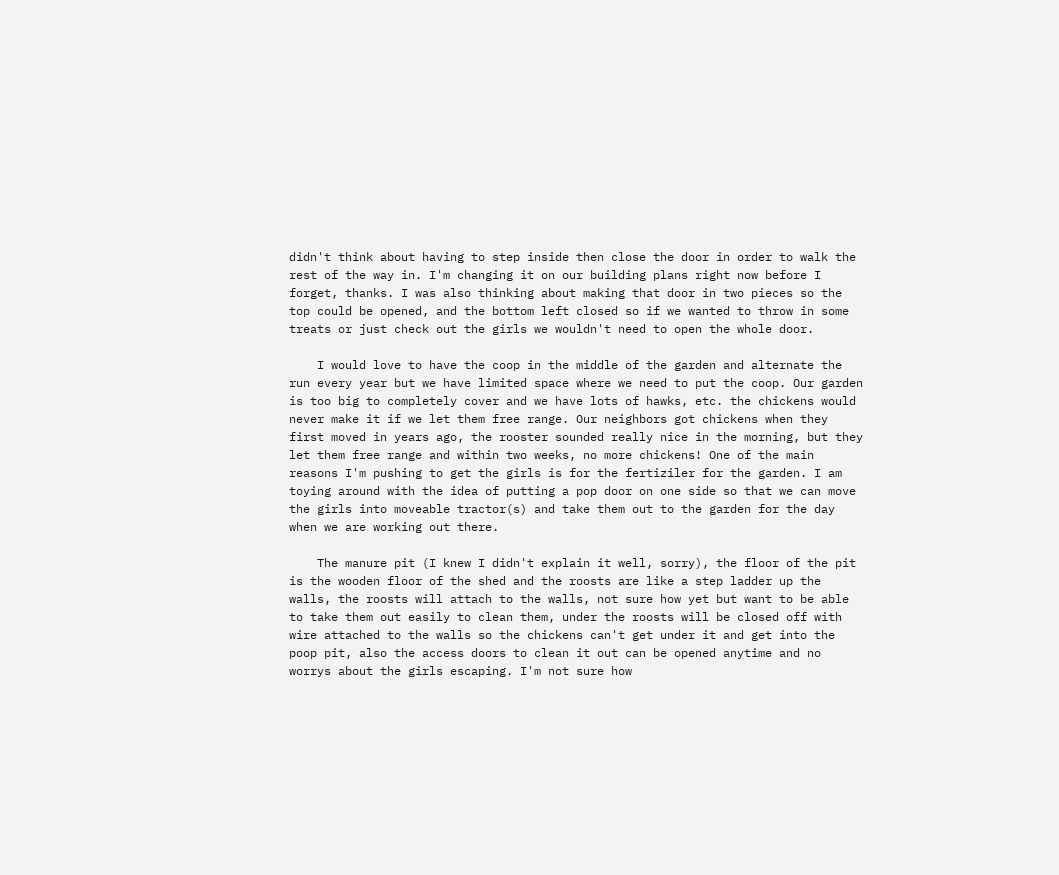didn't think about having to step inside then close the door in order to walk the rest of the way in. I'm changing it on our building plans right now before I forget, thanks. I was also thinking about making that door in two pieces so the top could be opened, and the bottom left closed so if we wanted to throw in some treats or just check out the girls we wouldn't need to open the whole door.

    I would love to have the coop in the middle of the garden and alternate the run every year but we have limited space where we need to put the coop. Our garden is too big to completely cover and we have lots of hawks, etc. the chickens would never make it if we let them free range. Our neighbors got chickens when they first moved in years ago, the rooster sounded really nice in the morning, but they let them free range and within two weeks, no more chickens! One of the main reasons I'm pushing to get the girls is for the fertiziler for the garden. I am toying around with the idea of putting a pop door on one side so that we can move the girls into moveable tractor(s) and take them out to the garden for the day when we are working out there.

    The manure pit (I knew I didn't explain it well, sorry), the floor of the pit is the wooden floor of the shed and the roosts are like a step ladder up the walls, the roosts will attach to the walls, not sure how yet but want to be able to take them out easily to clean them, under the roosts will be closed off with wire attached to the walls so the chickens can't get under it and get into the poop pit, also the access doors to clean it out can be opened anytime and no worrys about the girls escaping. I'm not sure how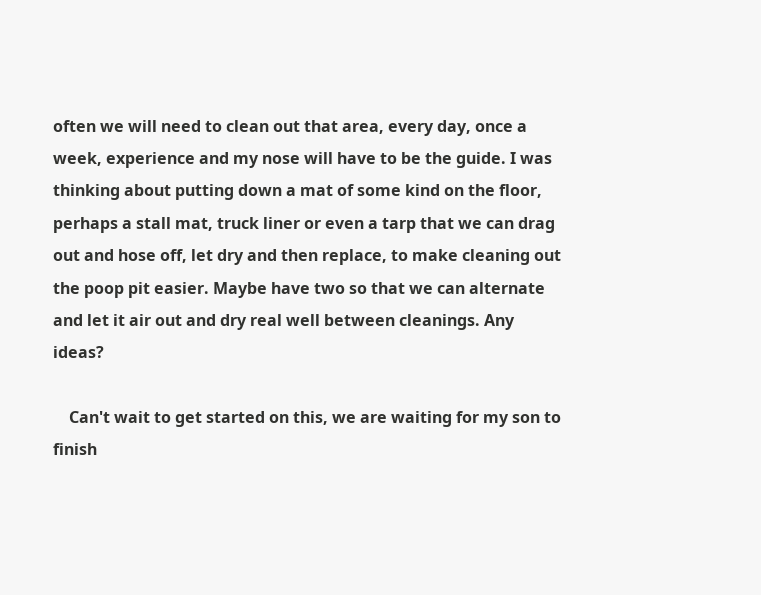often we will need to clean out that area, every day, once a week, experience and my nose will have to be the guide. I was thinking about putting down a mat of some kind on the floor, perhaps a stall mat, truck liner or even a tarp that we can drag out and hose off, let dry and then replace, to make cleaning out the poop pit easier. Maybe have two so that we can alternate and let it air out and dry real well between cleanings. Any ideas?

    Can't wait to get started on this, we are waiting for my son to finish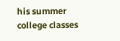his summer college classes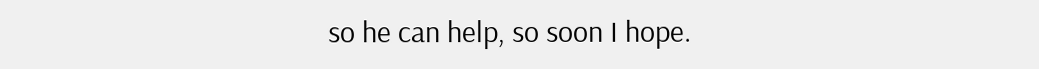so he can help, so soon I hope.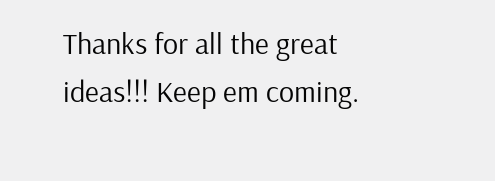Thanks for all the great ideas!!! Keep em coming.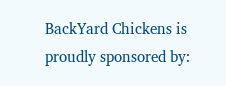BackYard Chickens is proudly sponsored by: